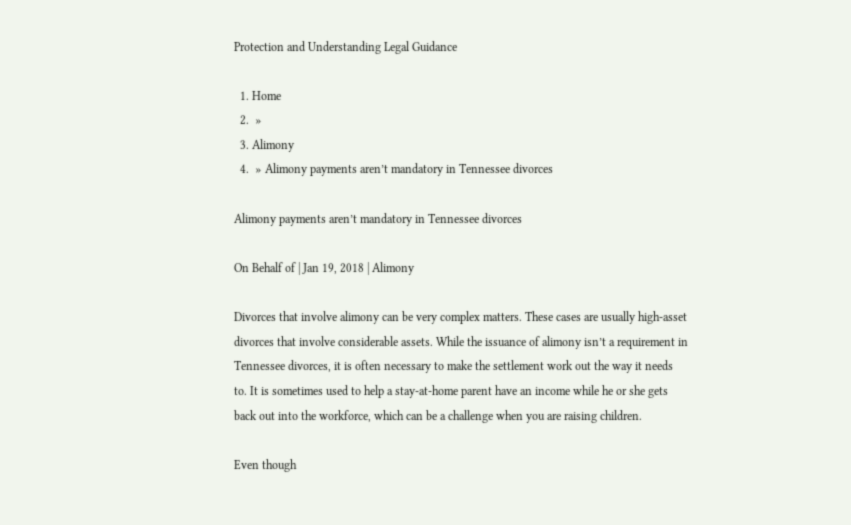Protection and Understanding Legal Guidance

  1. Home
  2.  »
  3. Alimony
  4.  » Alimony payments aren’t mandatory in Tennessee divorces

Alimony payments aren’t mandatory in Tennessee divorces

On Behalf of | Jan 19, 2018 | Alimony

Divorces that involve alimony can be very complex matters. These cases are usually high-asset divorces that involve considerable assets. While the issuance of alimony isn’t a requirement in Tennessee divorces, it is often necessary to make the settlement work out the way it needs to. It is sometimes used to help a stay-at-home parent have an income while he or she gets back out into the workforce, which can be a challenge when you are raising children.

Even though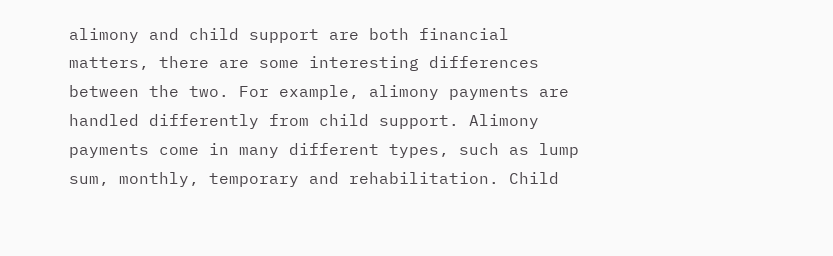alimony and child support are both financial matters, there are some interesting differences between the two. For example, alimony payments are handled differently from child support. Alimony payments come in many different types, such as lump sum, monthly, temporary and rehabilitation. Child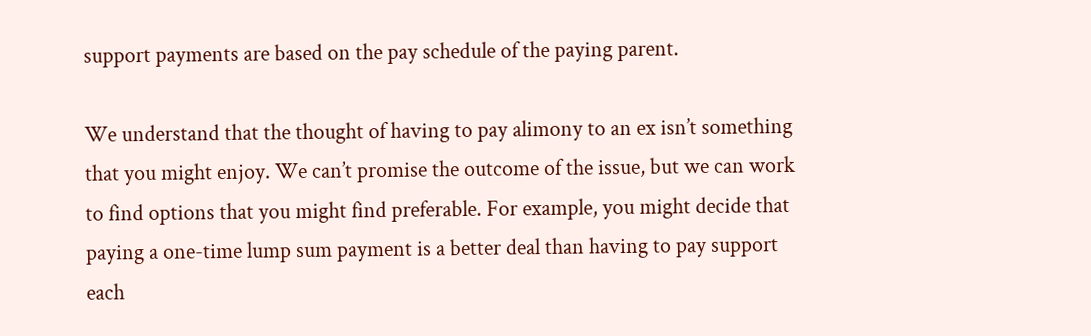support payments are based on the pay schedule of the paying parent.

We understand that the thought of having to pay alimony to an ex isn’t something that you might enjoy. We can’t promise the outcome of the issue, but we can work to find options that you might find preferable. For example, you might decide that paying a one-time lump sum payment is a better deal than having to pay support each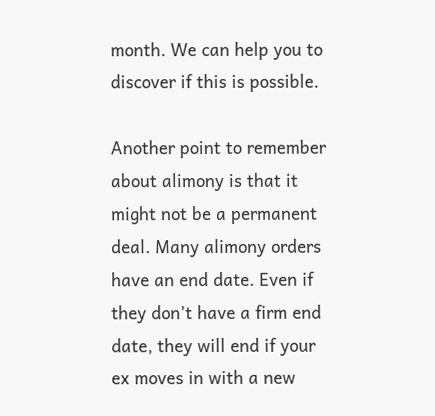month. We can help you to discover if this is possible.

Another point to remember about alimony is that it might not be a permanent deal. Many alimony orders have an end date. Even if they don’t have a firm end date, they will end if your ex moves in with a new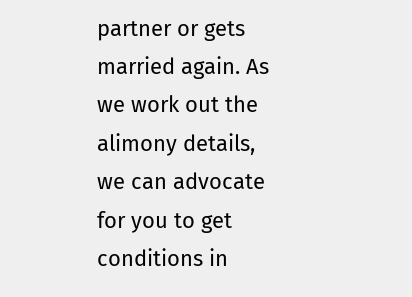partner or gets married again. As we work out the alimony details, we can advocate for you to get conditions in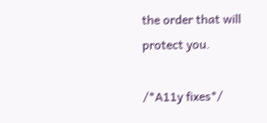the order that will protect you.

/*A11y fixes*/